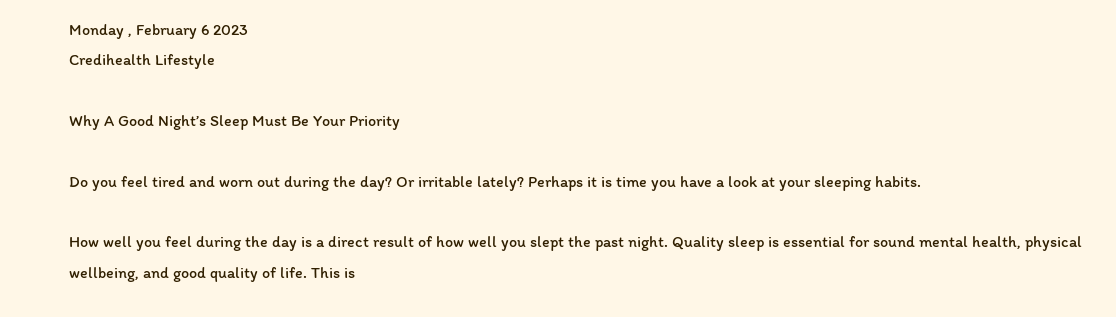Monday , February 6 2023
Credihealth Lifestyle

Why A Good Night’s Sleep Must Be Your Priority

Do you feel tired and worn out during the day? Or irritable lately? Perhaps it is time you have a look at your sleeping habits.

How well you feel during the day is a direct result of how well you slept the past night. Quality sleep is essential for sound mental health, physical wellbeing, and good quality of life. This is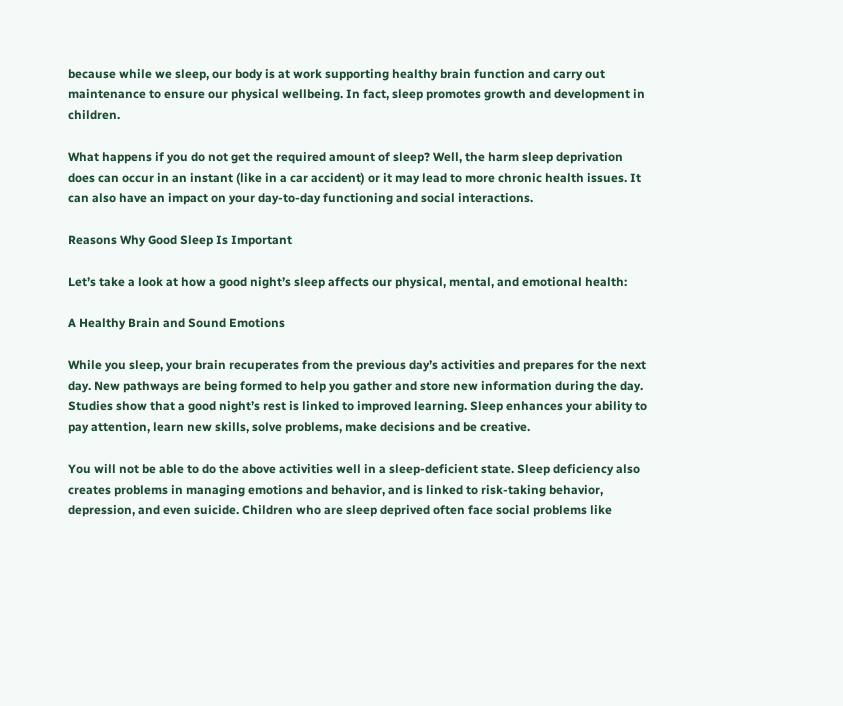because while we sleep, our body is at work supporting healthy brain function and carry out maintenance to ensure our physical wellbeing. In fact, sleep promotes growth and development in children.

What happens if you do not get the required amount of sleep? Well, the harm sleep deprivation does can occur in an instant (like in a car accident) or it may lead to more chronic health issues. It can also have an impact on your day-to-day functioning and social interactions.

Reasons Why Good Sleep Is Important

Let’s take a look at how a good night’s sleep affects our physical, mental, and emotional health:

A Healthy Brain and Sound Emotions

While you sleep, your brain recuperates from the previous day’s activities and prepares for the next day. New pathways are being formed to help you gather and store new information during the day. Studies show that a good night’s rest is linked to improved learning. Sleep enhances your ability to pay attention, learn new skills, solve problems, make decisions and be creative.

You will not be able to do the above activities well in a sleep-deficient state. Sleep deficiency also creates problems in managing emotions and behavior, and is linked to risk-taking behavior, depression, and even suicide. Children who are sleep deprived often face social problems like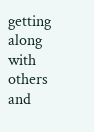getting along with others and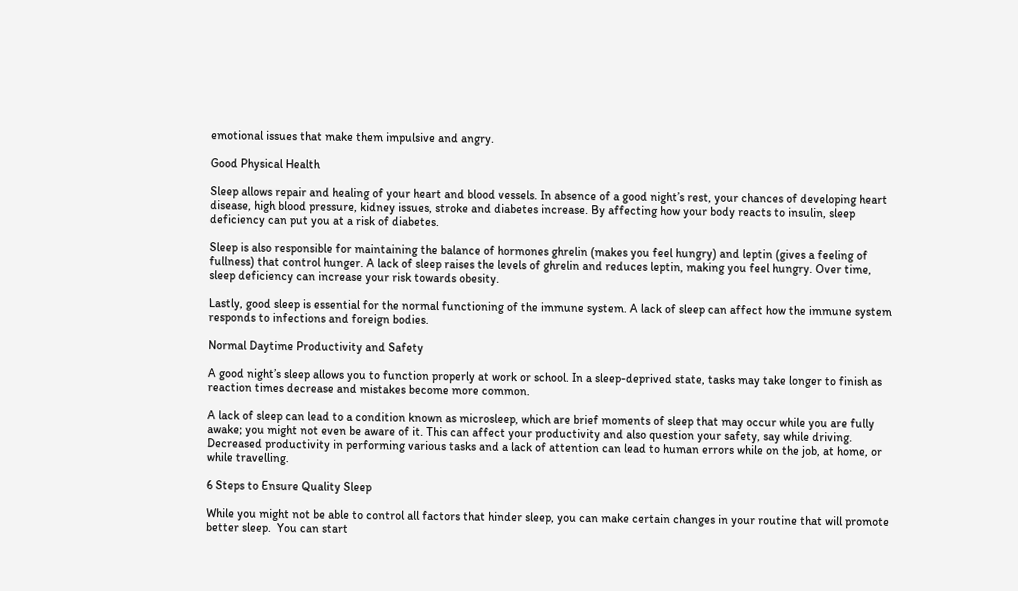emotional issues that make them impulsive and angry.

Good Physical Health

Sleep allows repair and healing of your heart and blood vessels. In absence of a good night’s rest, your chances of developing heart disease, high blood pressure, kidney issues, stroke and diabetes increase. By affecting how your body reacts to insulin, sleep deficiency can put you at a risk of diabetes.

Sleep is also responsible for maintaining the balance of hormones ghrelin (makes you feel hungry) and leptin (gives a feeling of fullness) that control hunger. A lack of sleep raises the levels of ghrelin and reduces leptin, making you feel hungry. Over time, sleep deficiency can increase your risk towards obesity.

Lastly, good sleep is essential for the normal functioning of the immune system. A lack of sleep can affect how the immune system responds to infections and foreign bodies.

Normal Daytime Productivity and Safety

A good night’s sleep allows you to function properly at work or school. In a sleep-deprived state, tasks may take longer to finish as reaction times decrease and mistakes become more common.

A lack of sleep can lead to a condition known as microsleep, which are brief moments of sleep that may occur while you are fully awake; you might not even be aware of it. This can affect your productivity and also question your safety, say while driving.  Decreased productivity in performing various tasks and a lack of attention can lead to human errors while on the job, at home, or while travelling.

6 Steps to Ensure Quality Sleep

While you might not be able to control all factors that hinder sleep, you can make certain changes in your routine that will promote better sleep.  You can start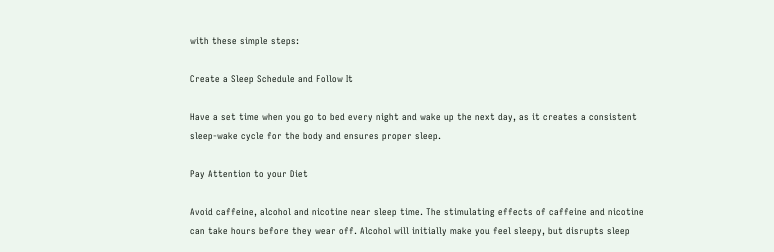with these simple steps:

Create a Sleep Schedule and Follow It

Have a set time when you go to bed every night and wake up the next day, as it creates a consistent sleep-wake cycle for the body and ensures proper sleep.

Pay Attention to your Diet

Avoid caffeine, alcohol and nicotine near sleep time. The stimulating effects of caffeine and nicotine can take hours before they wear off. Alcohol will initially make you feel sleepy, but disrupts sleep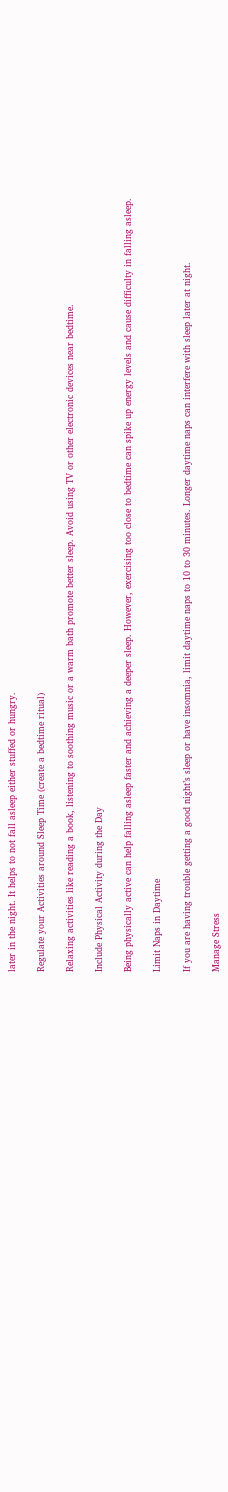later in the night. It helps to not fall asleep either stuffed or hungry.

Regulate your Activities around Sleep Time (create a bedtime ritual)

Relaxing activities like reading a book, listening to soothing music or a warm bath promote better sleep. Avoid using TV or other electronic devices near bedtime.

Include Physical Activity during the Day

Being physically active can help falling asleep faster and achieving a deeper sleep. However, exercising too close to bedtime can spike up energy levels and cause difficulty in falling asleep.

Limit Naps in Daytime

If you are having trouble getting a good night’s sleep or have insomnia, limit daytime naps to 10 to 30 minutes. Longer daytime naps can interfere with sleep later at night.

Manage Stress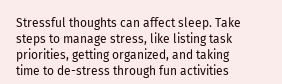Stressful thoughts can affect sleep. Take steps to manage stress, like listing task priorities, getting organized, and taking time to de-stress through fun activities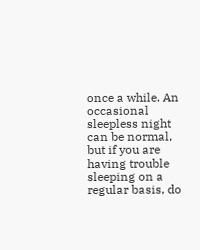once a while. An occasional sleepless night can be normal, but if you are having trouble sleeping on a regular basis, do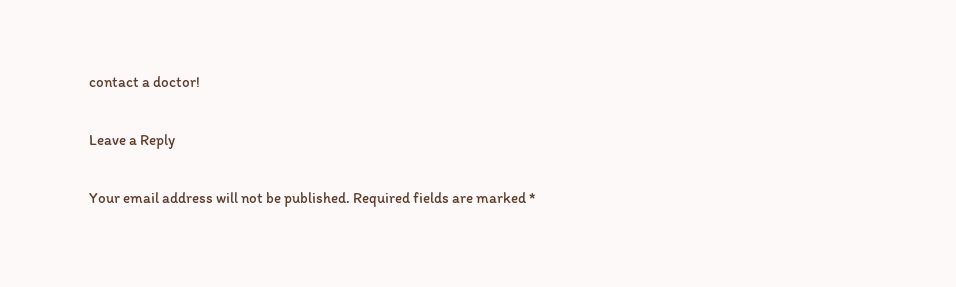contact a doctor!

Leave a Reply

Your email address will not be published. Required fields are marked *